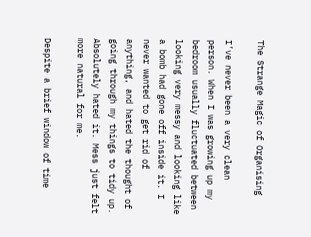The Strange Magic of Organising

I’ve never been a very clean person. When I was growing up my bedroom usually fluctuated between looking very messy and looking like a bomb had gone off inside it. I never wanted to get rid of anything, and hated the thought of going through my things to tidy up. Absolutely hated it. Mess just felt more natural for me.

Despite a brief window of time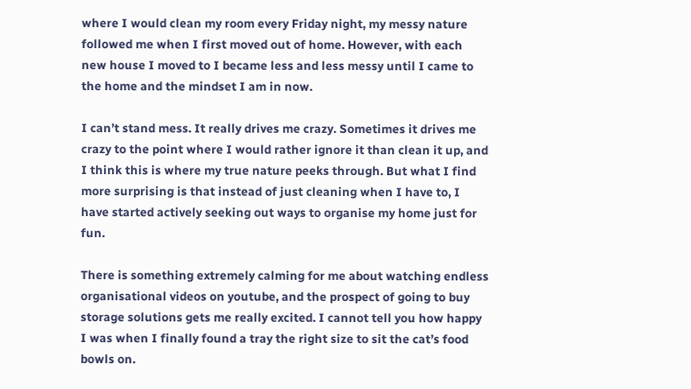where I would clean my room every Friday night, my messy nature followed me when I first moved out of home. However, with each new house I moved to I became less and less messy until I came to the home and the mindset I am in now.

I can’t stand mess. It really drives me crazy. Sometimes it drives me crazy to the point where I would rather ignore it than clean it up, and I think this is where my true nature peeks through. But what I find more surprising is that instead of just cleaning when I have to, I have started actively seeking out ways to organise my home just for fun.

There is something extremely calming for me about watching endless organisational videos on youtube, and the prospect of going to buy storage solutions gets me really excited. I cannot tell you how happy I was when I finally found a tray the right size to sit the cat’s food bowls on.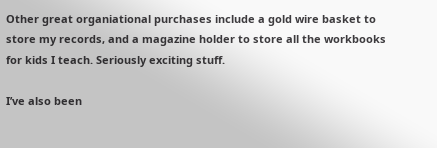Other great organiational purchases include a gold wire basket to store my records, and a magazine holder to store all the workbooks for kids I teach. Seriously exciting stuff.

I’ve also been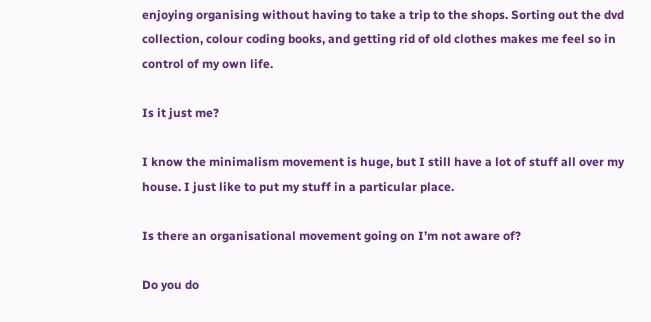enjoying organising without having to take a trip to the shops. Sorting out the dvd collection, colour coding books, and getting rid of old clothes makes me feel so in control of my own life.

Is it just me?

I know the minimalism movement is huge, but I still have a lot of stuff all over my house. I just like to put my stuff in a particular place.

Is there an organisational movement going on I’m not aware of?

Do you do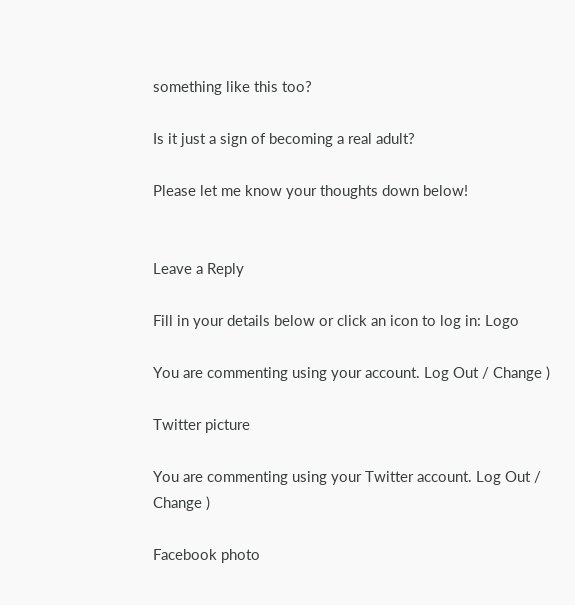something like this too?

Is it just a sign of becoming a real adult?

Please let me know your thoughts down below!


Leave a Reply

Fill in your details below or click an icon to log in: Logo

You are commenting using your account. Log Out / Change )

Twitter picture

You are commenting using your Twitter account. Log Out / Change )

Facebook photo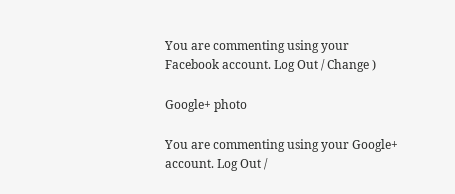You are commenting using your Facebook account. Log Out / Change )

Google+ photo

You are commenting using your Google+ account. Log Out /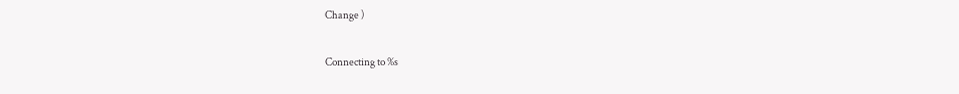Change )

Connecting to %s